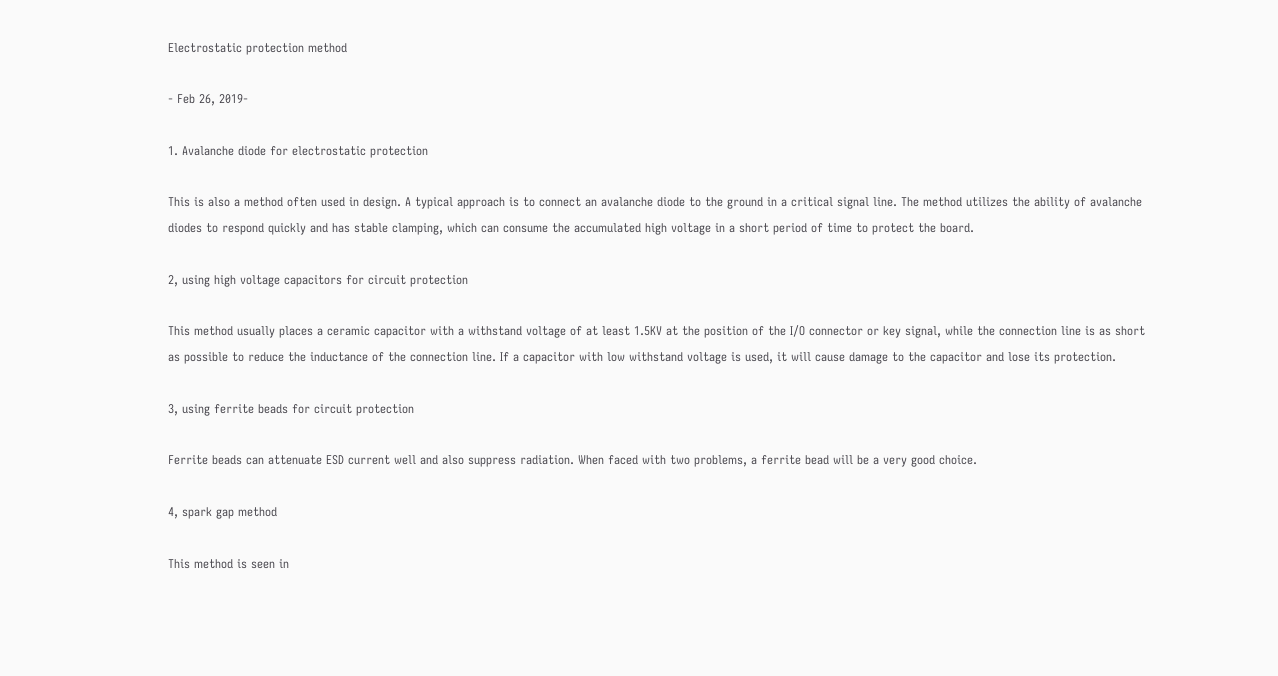Electrostatic protection method

- Feb 26, 2019-

1. Avalanche diode for electrostatic protection

This is also a method often used in design. A typical approach is to connect an avalanche diode to the ground in a critical signal line. The method utilizes the ability of avalanche diodes to respond quickly and has stable clamping, which can consume the accumulated high voltage in a short period of time to protect the board.

2, using high voltage capacitors for circuit protection

This method usually places a ceramic capacitor with a withstand voltage of at least 1.5KV at the position of the I/O connector or key signal, while the connection line is as short as possible to reduce the inductance of the connection line. If a capacitor with low withstand voltage is used, it will cause damage to the capacitor and lose its protection.

3, using ferrite beads for circuit protection

Ferrite beads can attenuate ESD current well and also suppress radiation. When faced with two problems, a ferrite bead will be a very good choice.

4, spark gap method

This method is seen in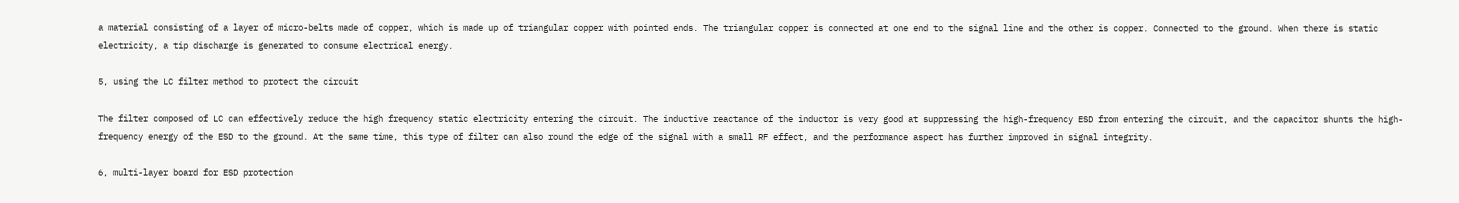a material consisting of a layer of micro-belts made of copper, which is made up of triangular copper with pointed ends. The triangular copper is connected at one end to the signal line and the other is copper. Connected to the ground. When there is static electricity, a tip discharge is generated to consume electrical energy.

5, using the LC filter method to protect the circuit

The filter composed of LC can effectively reduce the high frequency static electricity entering the circuit. The inductive reactance of the inductor is very good at suppressing the high-frequency ESD from entering the circuit, and the capacitor shunts the high-frequency energy of the ESD to the ground. At the same time, this type of filter can also round the edge of the signal with a small RF effect, and the performance aspect has further improved in signal integrity.

6, multi-layer board for ESD protection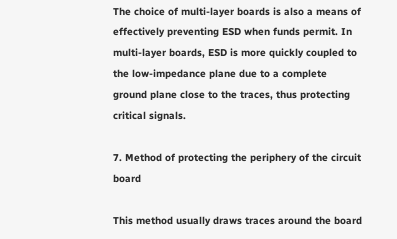The choice of multi-layer boards is also a means of effectively preventing ESD when funds permit. In multi-layer boards, ESD is more quickly coupled to the low-impedance plane due to a complete ground plane close to the traces, thus protecting critical signals.

7. Method of protecting the periphery of the circuit board

This method usually draws traces around the board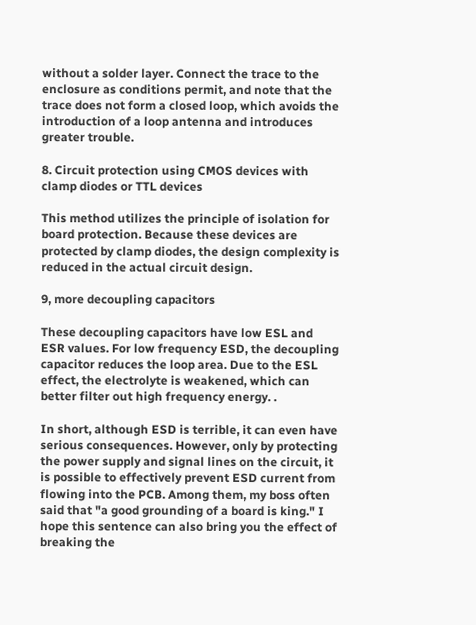without a solder layer. Connect the trace to the enclosure as conditions permit, and note that the trace does not form a closed loop, which avoids the introduction of a loop antenna and introduces greater trouble.

8. Circuit protection using CMOS devices with clamp diodes or TTL devices

This method utilizes the principle of isolation for board protection. Because these devices are protected by clamp diodes, the design complexity is reduced in the actual circuit design.

9, more decoupling capacitors

These decoupling capacitors have low ESL and ESR values. For low frequency ESD, the decoupling capacitor reduces the loop area. Due to the ESL effect, the electrolyte is weakened, which can better filter out high frequency energy. .

In short, although ESD is terrible, it can even have serious consequences. However, only by protecting the power supply and signal lines on the circuit, it is possible to effectively prevent ESD current from flowing into the PCB. Among them, my boss often said that "a good grounding of a board is king." I hope this sentence can also bring you the effect of breaking the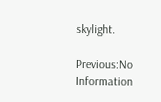skylight.

Previous:No Information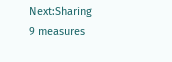Next:Sharing 9 measures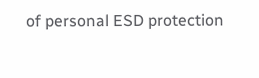of personal ESD protection